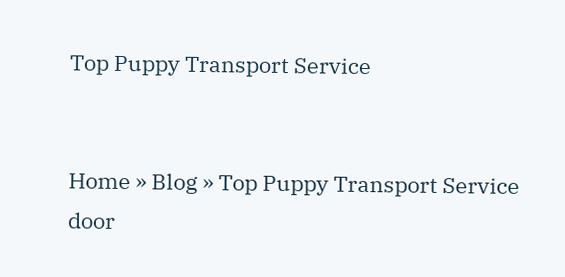Top Puppy Transport Service


Home » Blog » Top Puppy Transport Service
door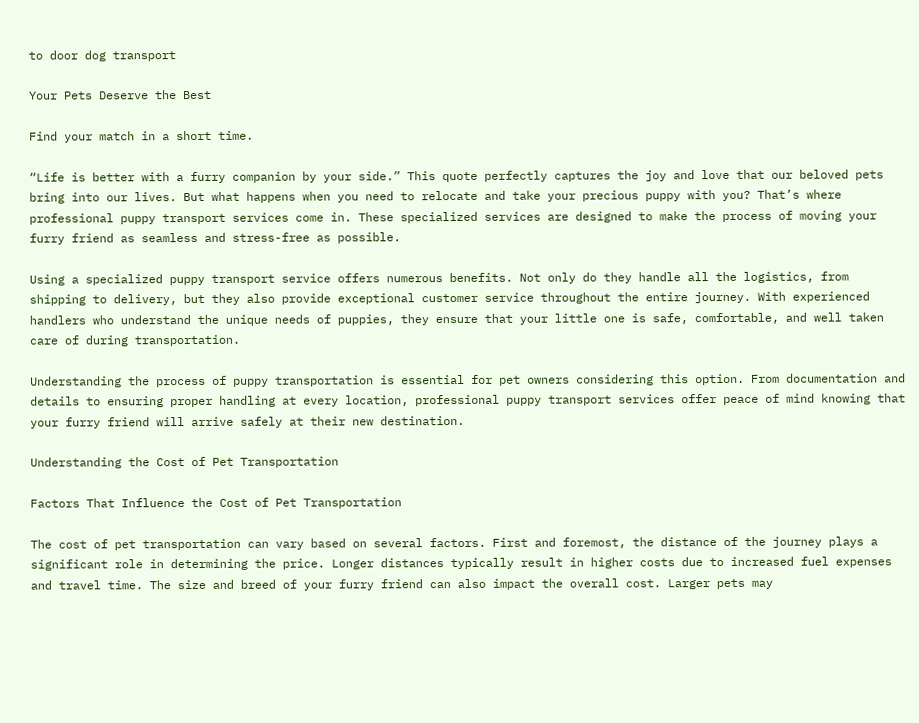to door dog transport

Your Pets Deserve the Best

Find your match in a short time.

“Life is better with a furry companion by your side.” This quote perfectly captures the joy and love that our beloved pets bring into our lives. But what happens when you need to relocate and take your precious puppy with you? That’s where professional puppy transport services come in. These specialized services are designed to make the process of moving your furry friend as seamless and stress-free as possible.

Using a specialized puppy transport service offers numerous benefits. Not only do they handle all the logistics, from shipping to delivery, but they also provide exceptional customer service throughout the entire journey. With experienced handlers who understand the unique needs of puppies, they ensure that your little one is safe, comfortable, and well taken care of during transportation.

Understanding the process of puppy transportation is essential for pet owners considering this option. From documentation and details to ensuring proper handling at every location, professional puppy transport services offer peace of mind knowing that your furry friend will arrive safely at their new destination.

Understanding the Cost of Pet Transportation

Factors That Influence the Cost of Pet Transportation

The cost of pet transportation can vary based on several factors. First and foremost, the distance of the journey plays a significant role in determining the price. Longer distances typically result in higher costs due to increased fuel expenses and travel time. The size and breed of your furry friend can also impact the overall cost. Larger pets may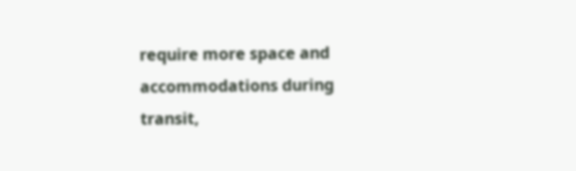require more space and accommodations during transit,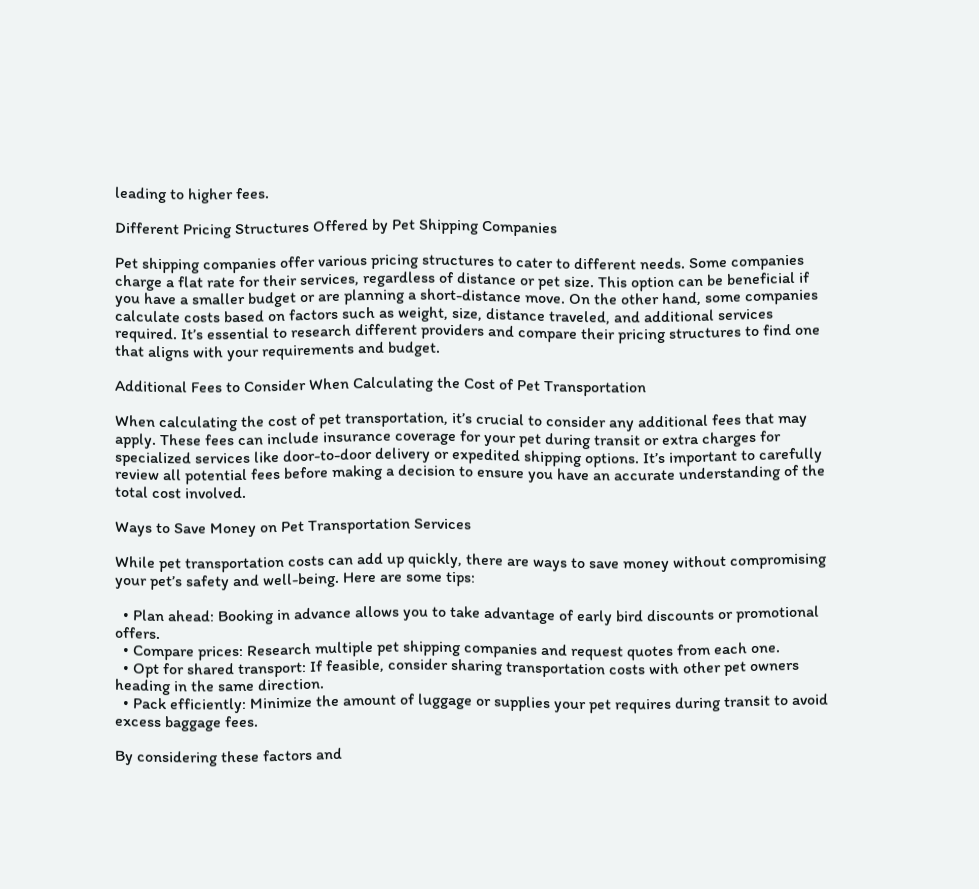leading to higher fees.

Different Pricing Structures Offered by Pet Shipping Companies

Pet shipping companies offer various pricing structures to cater to different needs. Some companies charge a flat rate for their services, regardless of distance or pet size. This option can be beneficial if you have a smaller budget or are planning a short-distance move. On the other hand, some companies calculate costs based on factors such as weight, size, distance traveled, and additional services required. It’s essential to research different providers and compare their pricing structures to find one that aligns with your requirements and budget.

Additional Fees to Consider When Calculating the Cost of Pet Transportation

When calculating the cost of pet transportation, it’s crucial to consider any additional fees that may apply. These fees can include insurance coverage for your pet during transit or extra charges for specialized services like door-to-door delivery or expedited shipping options. It’s important to carefully review all potential fees before making a decision to ensure you have an accurate understanding of the total cost involved.

Ways to Save Money on Pet Transportation Services

While pet transportation costs can add up quickly, there are ways to save money without compromising your pet’s safety and well-being. Here are some tips:

  • Plan ahead: Booking in advance allows you to take advantage of early bird discounts or promotional offers.
  • Compare prices: Research multiple pet shipping companies and request quotes from each one.
  • Opt for shared transport: If feasible, consider sharing transportation costs with other pet owners heading in the same direction.
  • Pack efficiently: Minimize the amount of luggage or supplies your pet requires during transit to avoid excess baggage fees.

By considering these factors and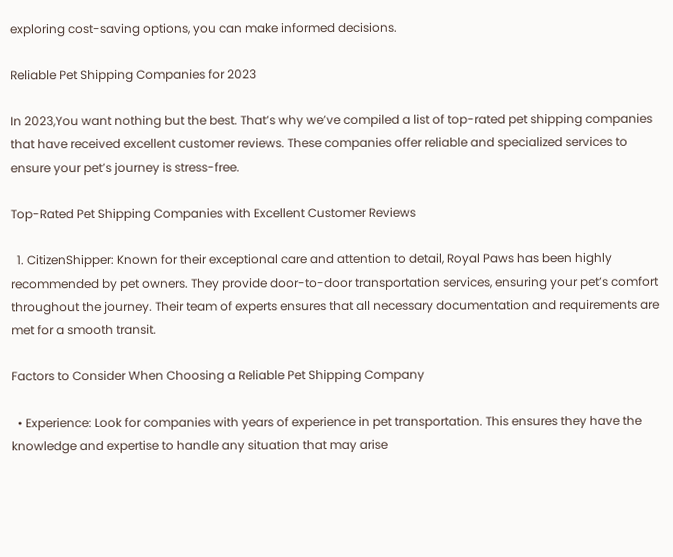exploring cost-saving options, you can make informed decisions.

Reliable Pet Shipping Companies for 2023

In 2023,You want nothing but the best. That’s why we’ve compiled a list of top-rated pet shipping companies that have received excellent customer reviews. These companies offer reliable and specialized services to ensure your pet’s journey is stress-free.

Top-Rated Pet Shipping Companies with Excellent Customer Reviews

  1. CitizenShipper: Known for their exceptional care and attention to detail, Royal Paws has been highly recommended by pet owners. They provide door-to-door transportation services, ensuring your pet’s comfort throughout the journey. Their team of experts ensures that all necessary documentation and requirements are met for a smooth transit.

Factors to Consider When Choosing a Reliable Pet Shipping Company

  • Experience: Look for companies with years of experience in pet transportation. This ensures they have the knowledge and expertise to handle any situation that may arise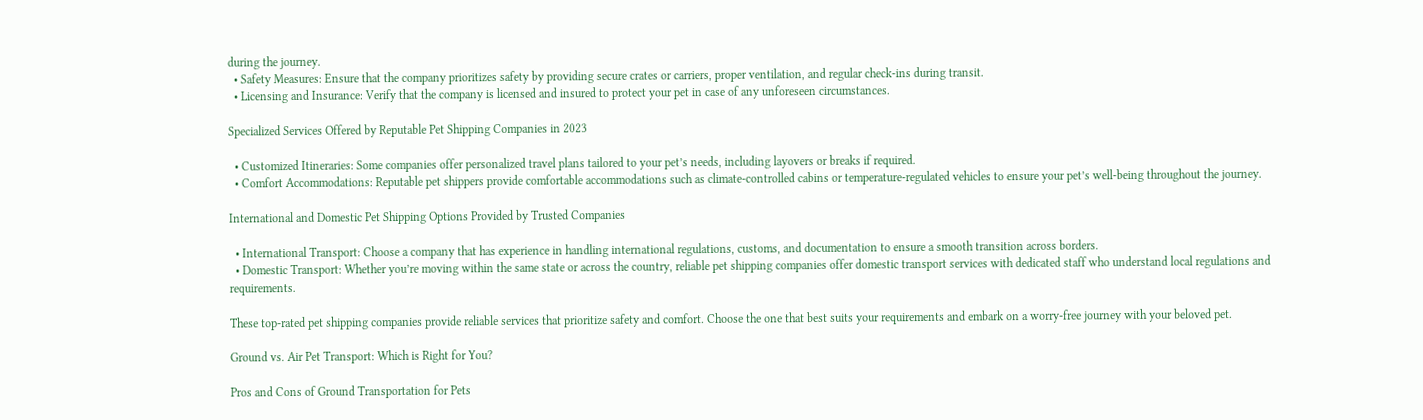during the journey.
  • Safety Measures: Ensure that the company prioritizes safety by providing secure crates or carriers, proper ventilation, and regular check-ins during transit.
  • Licensing and Insurance: Verify that the company is licensed and insured to protect your pet in case of any unforeseen circumstances.

Specialized Services Offered by Reputable Pet Shipping Companies in 2023

  • Customized Itineraries: Some companies offer personalized travel plans tailored to your pet’s needs, including layovers or breaks if required.
  • Comfort Accommodations: Reputable pet shippers provide comfortable accommodations such as climate-controlled cabins or temperature-regulated vehicles to ensure your pet’s well-being throughout the journey.

International and Domestic Pet Shipping Options Provided by Trusted Companies

  • International Transport: Choose a company that has experience in handling international regulations, customs, and documentation to ensure a smooth transition across borders.
  • Domestic Transport: Whether you’re moving within the same state or across the country, reliable pet shipping companies offer domestic transport services with dedicated staff who understand local regulations and requirements.

These top-rated pet shipping companies provide reliable services that prioritize safety and comfort. Choose the one that best suits your requirements and embark on a worry-free journey with your beloved pet.

Ground vs. Air Pet Transport: Which is Right for You?

Pros and Cons of Ground Transportation for Pets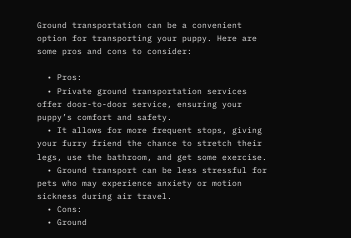Ground transportation can be a convenient option for transporting your puppy. Here are some pros and cons to consider:

  • Pros:
  • Private ground transportation services offer door-to-door service, ensuring your puppy’s comfort and safety.
  • It allows for more frequent stops, giving your furry friend the chance to stretch their legs, use the bathroom, and get some exercise.
  • Ground transport can be less stressful for pets who may experience anxiety or motion sickness during air travel.
  • Cons:
  • Ground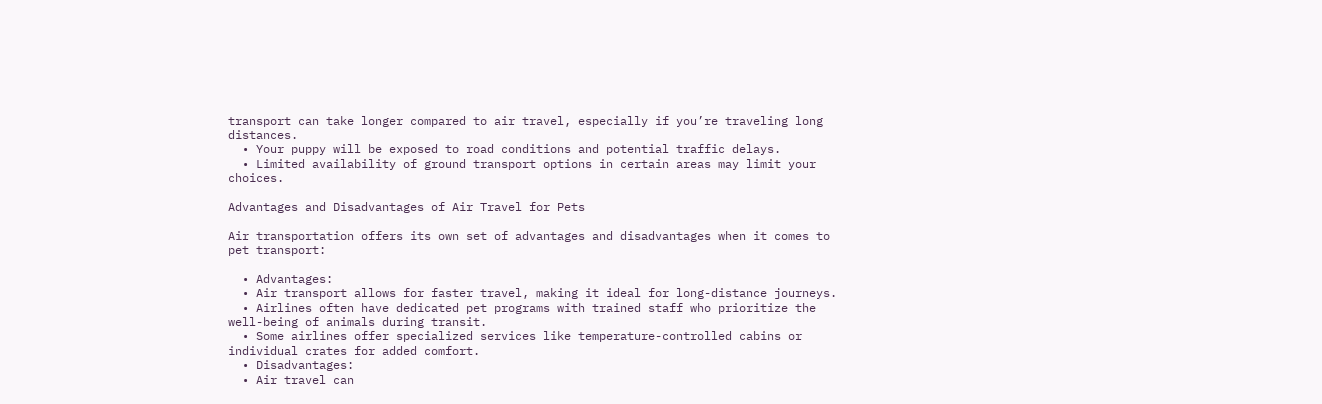transport can take longer compared to air travel, especially if you’re traveling long distances.
  • Your puppy will be exposed to road conditions and potential traffic delays.
  • Limited availability of ground transport options in certain areas may limit your choices.

Advantages and Disadvantages of Air Travel for Pets

Air transportation offers its own set of advantages and disadvantages when it comes to pet transport:

  • Advantages:
  • Air transport allows for faster travel, making it ideal for long-distance journeys.
  • Airlines often have dedicated pet programs with trained staff who prioritize the well-being of animals during transit.
  • Some airlines offer specialized services like temperature-controlled cabins or individual crates for added comfort.
  • Disadvantages:
  • Air travel can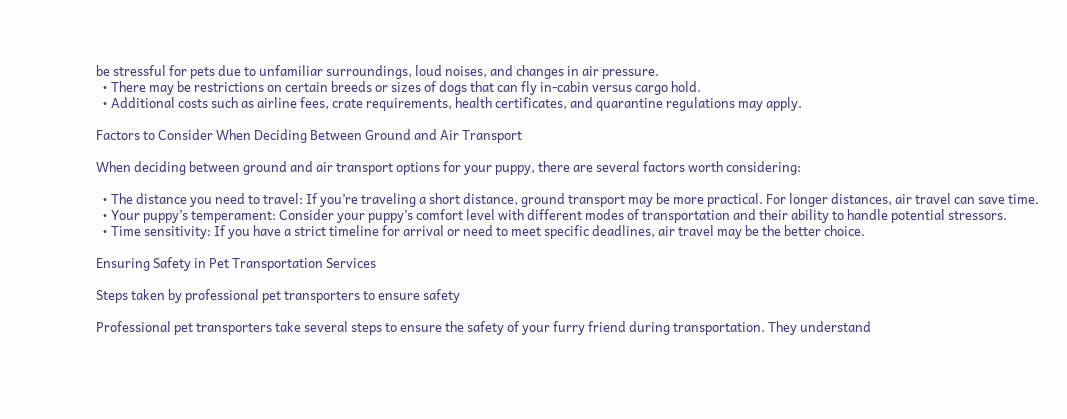be stressful for pets due to unfamiliar surroundings, loud noises, and changes in air pressure.
  • There may be restrictions on certain breeds or sizes of dogs that can fly in-cabin versus cargo hold.
  • Additional costs such as airline fees, crate requirements, health certificates, and quarantine regulations may apply.

Factors to Consider When Deciding Between Ground and Air Transport

When deciding between ground and air transport options for your puppy, there are several factors worth considering:

  • The distance you need to travel: If you’re traveling a short distance, ground transport may be more practical. For longer distances, air travel can save time.
  • Your puppy’s temperament: Consider your puppy’s comfort level with different modes of transportation and their ability to handle potential stressors.
  • Time sensitivity: If you have a strict timeline for arrival or need to meet specific deadlines, air travel may be the better choice.

Ensuring Safety in Pet Transportation Services

Steps taken by professional pet transporters to ensure safety

Professional pet transporters take several steps to ensure the safety of your furry friend during transportation. They understand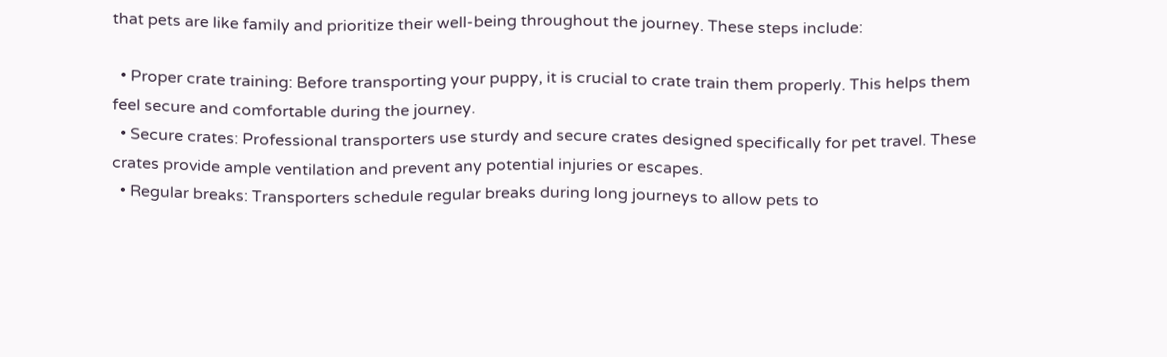that pets are like family and prioritize their well-being throughout the journey. These steps include:

  • Proper crate training: Before transporting your puppy, it is crucial to crate train them properly. This helps them feel secure and comfortable during the journey.
  • Secure crates: Professional transporters use sturdy and secure crates designed specifically for pet travel. These crates provide ample ventilation and prevent any potential injuries or escapes.
  • Regular breaks: Transporters schedule regular breaks during long journeys to allow pets to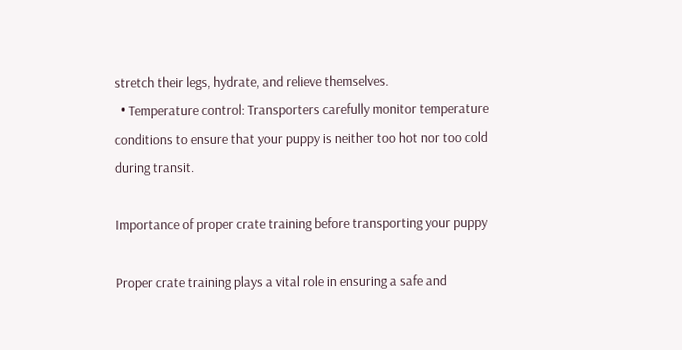stretch their legs, hydrate, and relieve themselves.
  • Temperature control: Transporters carefully monitor temperature conditions to ensure that your puppy is neither too hot nor too cold during transit.

Importance of proper crate training before transporting your puppy

Proper crate training plays a vital role in ensuring a safe and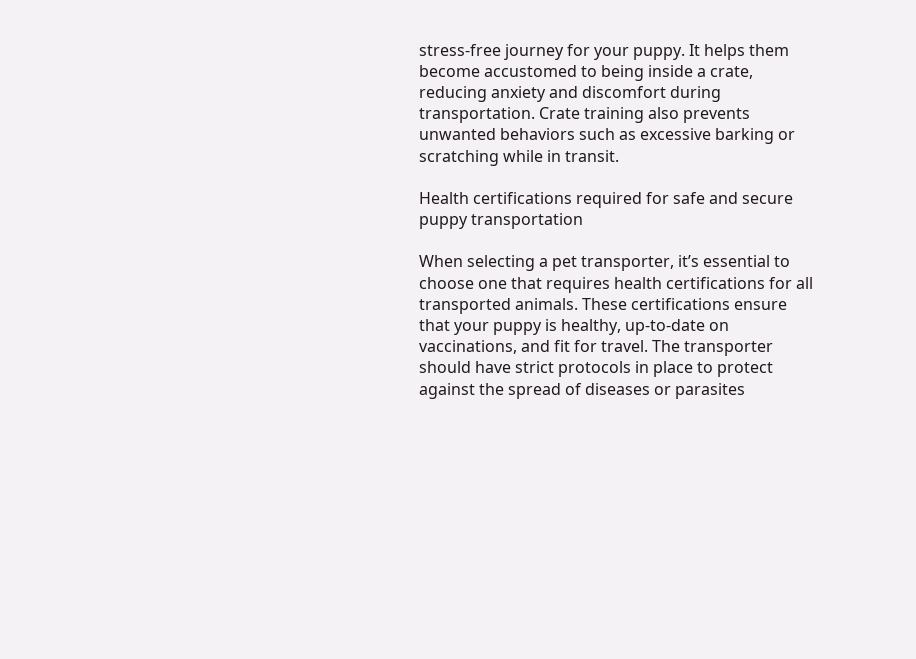stress-free journey for your puppy. It helps them become accustomed to being inside a crate, reducing anxiety and discomfort during transportation. Crate training also prevents unwanted behaviors such as excessive barking or scratching while in transit.

Health certifications required for safe and secure puppy transportation

When selecting a pet transporter, it’s essential to choose one that requires health certifications for all transported animals. These certifications ensure that your puppy is healthy, up-to-date on vaccinations, and fit for travel. The transporter should have strict protocols in place to protect against the spread of diseases or parasites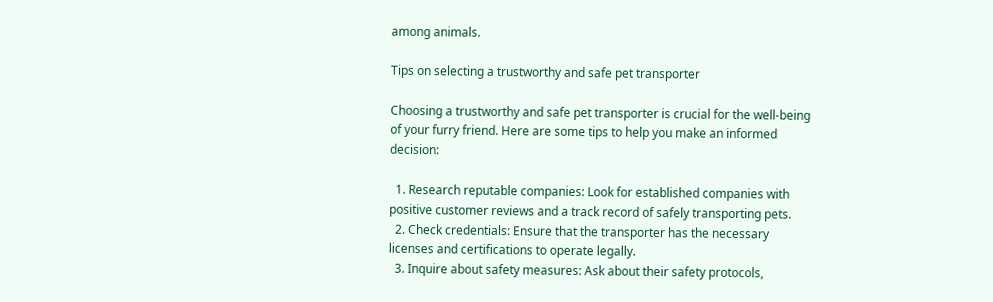among animals.

Tips on selecting a trustworthy and safe pet transporter

Choosing a trustworthy and safe pet transporter is crucial for the well-being of your furry friend. Here are some tips to help you make an informed decision:

  1. Research reputable companies: Look for established companies with positive customer reviews and a track record of safely transporting pets.
  2. Check credentials: Ensure that the transporter has the necessary licenses and certifications to operate legally.
  3. Inquire about safety measures: Ask about their safety protocols,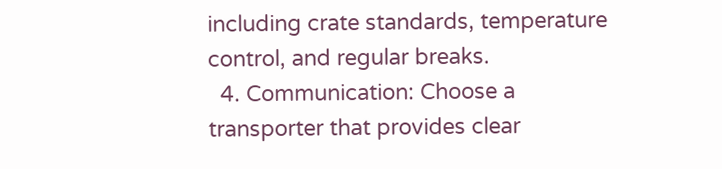including crate standards, temperature control, and regular breaks.
  4. Communication: Choose a transporter that provides clear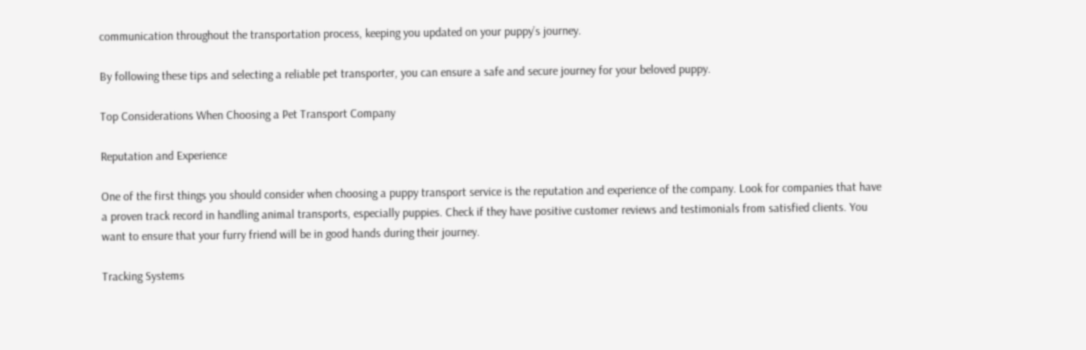communication throughout the transportation process, keeping you updated on your puppy’s journey.

By following these tips and selecting a reliable pet transporter, you can ensure a safe and secure journey for your beloved puppy.

Top Considerations When Choosing a Pet Transport Company

Reputation and Experience

One of the first things you should consider when choosing a puppy transport service is the reputation and experience of the company. Look for companies that have a proven track record in handling animal transports, especially puppies. Check if they have positive customer reviews and testimonials from satisfied clients. You want to ensure that your furry friend will be in good hands during their journey.

Tracking Systems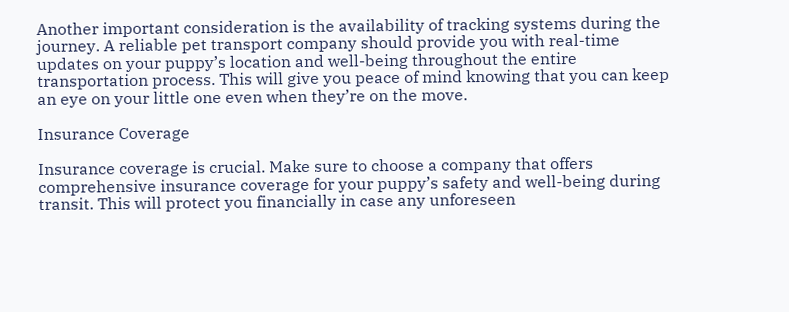Another important consideration is the availability of tracking systems during the journey. A reliable pet transport company should provide you with real-time updates on your puppy’s location and well-being throughout the entire transportation process. This will give you peace of mind knowing that you can keep an eye on your little one even when they’re on the move.

Insurance Coverage

Insurance coverage is crucial. Make sure to choose a company that offers comprehensive insurance coverage for your puppy’s safety and well-being during transit. This will protect you financially in case any unforeseen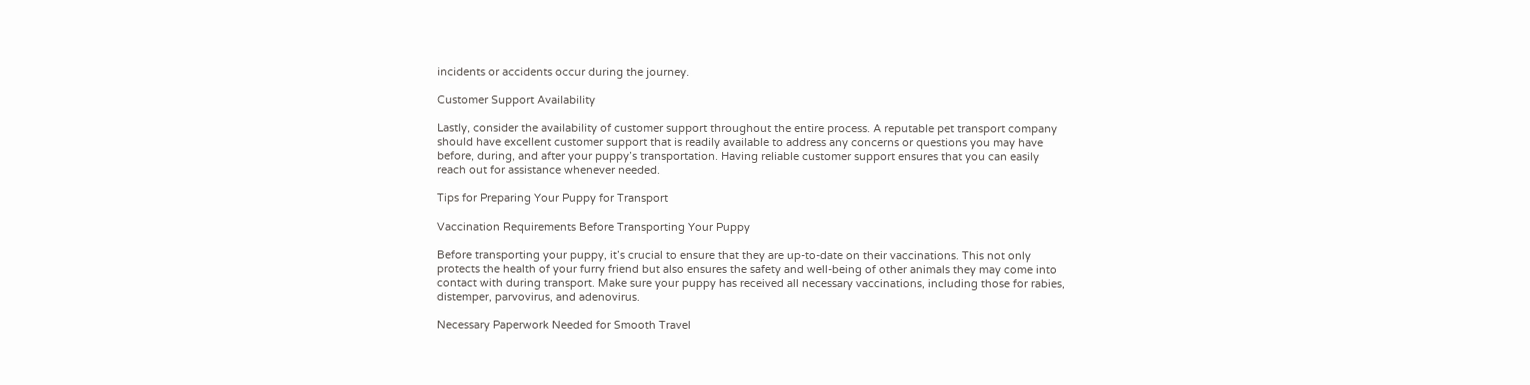incidents or accidents occur during the journey.

Customer Support Availability

Lastly, consider the availability of customer support throughout the entire process. A reputable pet transport company should have excellent customer support that is readily available to address any concerns or questions you may have before, during, and after your puppy’s transportation. Having reliable customer support ensures that you can easily reach out for assistance whenever needed.

Tips for Preparing Your Puppy for Transport

Vaccination Requirements Before Transporting Your Puppy

Before transporting your puppy, it’s crucial to ensure that they are up-to-date on their vaccinations. This not only protects the health of your furry friend but also ensures the safety and well-being of other animals they may come into contact with during transport. Make sure your puppy has received all necessary vaccinations, including those for rabies, distemper, parvovirus, and adenovirus.

Necessary Paperwork Needed for Smooth Travel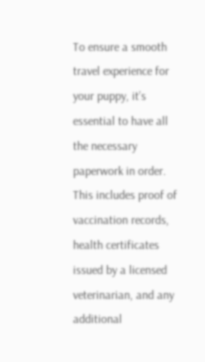To ensure a smooth travel experience for your puppy, it’s essential to have all the necessary paperwork in order. This includes proof of vaccination records, health certificates issued by a licensed veterinarian, and any additional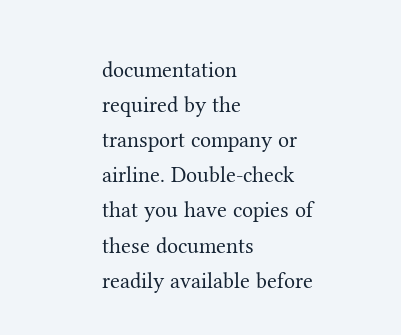documentation required by the transport company or airline. Double-check that you have copies of these documents readily available before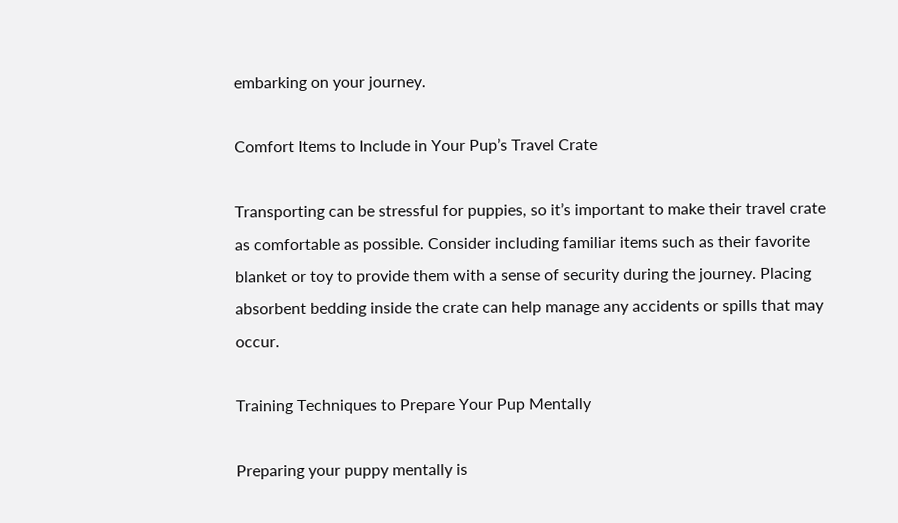embarking on your journey.

Comfort Items to Include in Your Pup’s Travel Crate

Transporting can be stressful for puppies, so it’s important to make their travel crate as comfortable as possible. Consider including familiar items such as their favorite blanket or toy to provide them with a sense of security during the journey. Placing absorbent bedding inside the crate can help manage any accidents or spills that may occur.

Training Techniques to Prepare Your Pup Mentally

Preparing your puppy mentally is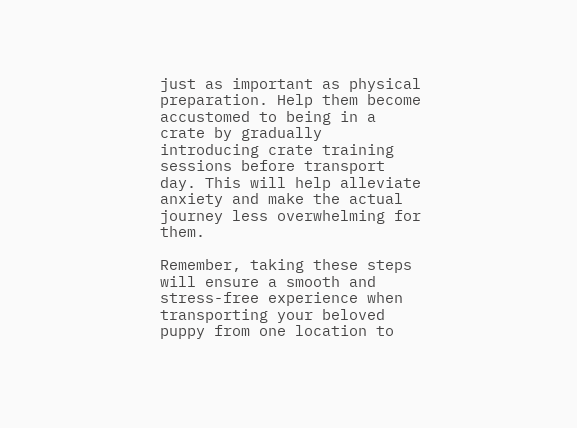just as important as physical preparation. Help them become accustomed to being in a crate by gradually introducing crate training sessions before transport day. This will help alleviate anxiety and make the actual journey less overwhelming for them.

Remember, taking these steps will ensure a smooth and stress-free experience when transporting your beloved puppy from one location to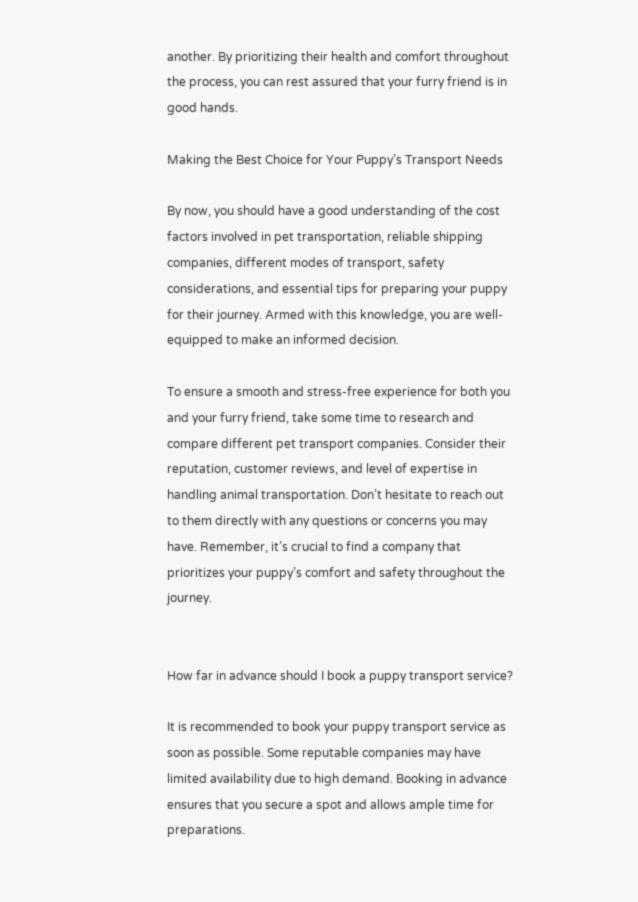another. By prioritizing their health and comfort throughout the process, you can rest assured that your furry friend is in good hands.

Making the Best Choice for Your Puppy’s Transport Needs

By now, you should have a good understanding of the cost factors involved in pet transportation, reliable shipping companies, different modes of transport, safety considerations, and essential tips for preparing your puppy for their journey. Armed with this knowledge, you are well-equipped to make an informed decision.

To ensure a smooth and stress-free experience for both you and your furry friend, take some time to research and compare different pet transport companies. Consider their reputation, customer reviews, and level of expertise in handling animal transportation. Don’t hesitate to reach out to them directly with any questions or concerns you may have. Remember, it’s crucial to find a company that prioritizes your puppy’s comfort and safety throughout the journey.


How far in advance should I book a puppy transport service?

It is recommended to book your puppy transport service as soon as possible. Some reputable companies may have limited availability due to high demand. Booking in advance ensures that you secure a spot and allows ample time for preparations.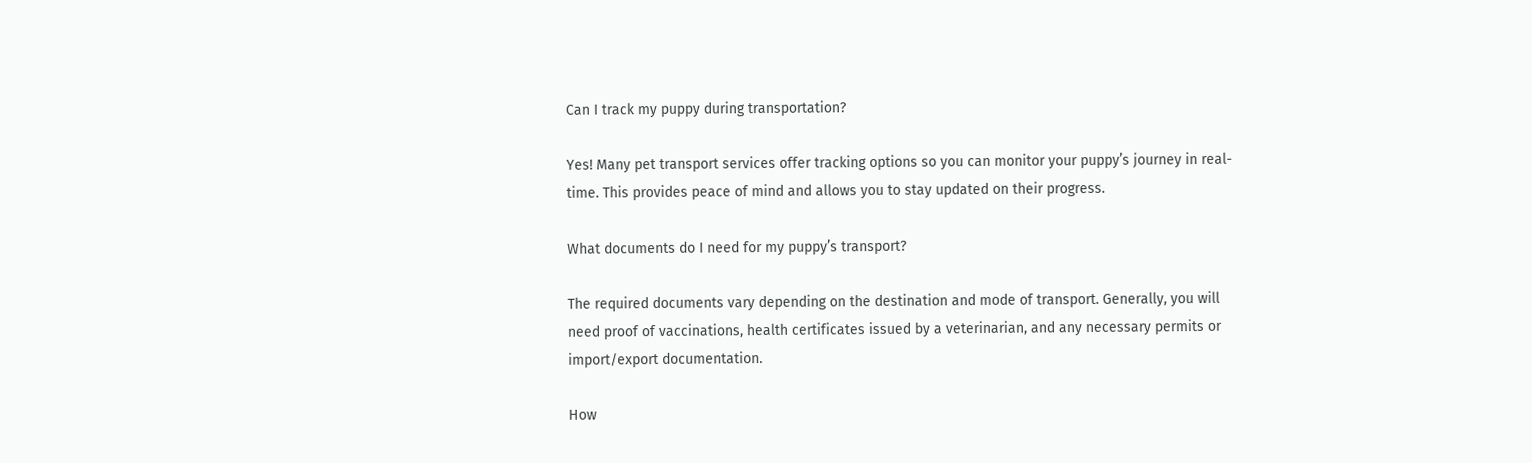Can I track my puppy during transportation?

Yes! Many pet transport services offer tracking options so you can monitor your puppy’s journey in real-time. This provides peace of mind and allows you to stay updated on their progress.

What documents do I need for my puppy’s transport?

The required documents vary depending on the destination and mode of transport. Generally, you will need proof of vaccinations, health certificates issued by a veterinarian, and any necessary permits or import/export documentation.

How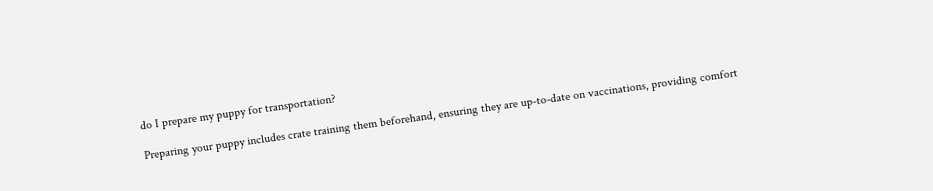do I prepare my puppy for transportation?

Preparing your puppy includes crate training them beforehand, ensuring they are up-to-date on vaccinations, providing comfort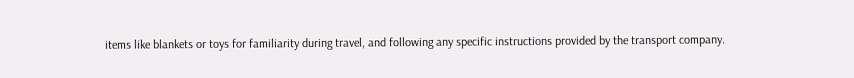items like blankets or toys for familiarity during travel, and following any specific instructions provided by the transport company.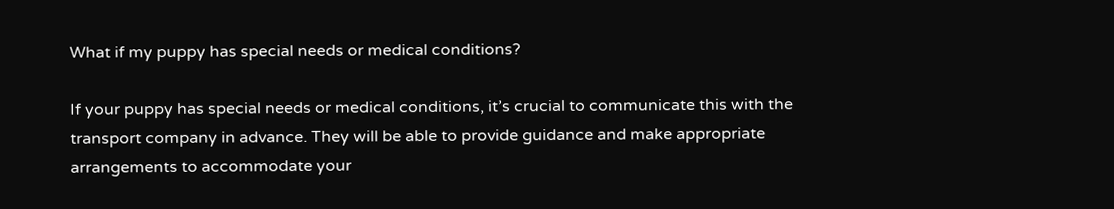What if my puppy has special needs or medical conditions?

If your puppy has special needs or medical conditions, it’s crucial to communicate this with the transport company in advance. They will be able to provide guidance and make appropriate arrangements to accommodate your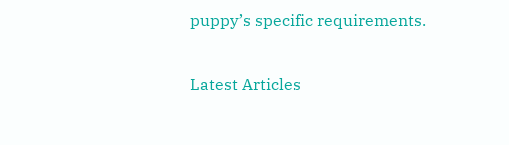puppy’s specific requirements.

Latest Articles